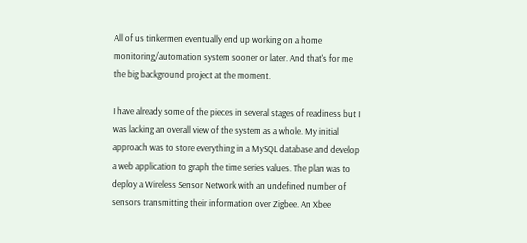All of us tinkermen eventually end up working on a home monitoring/automation system sooner or later. And that's for me the big background project at the moment.

I have already some of the pieces in several stages of readiness but I was lacking an overall view of the system as a whole. My initial approach was to store everything in a MySQL database and develop a web application to graph the time series values. The plan was to deploy a Wireless Sensor Network with an undefined number of sensors transmitting their information over Zigbee. An Xbee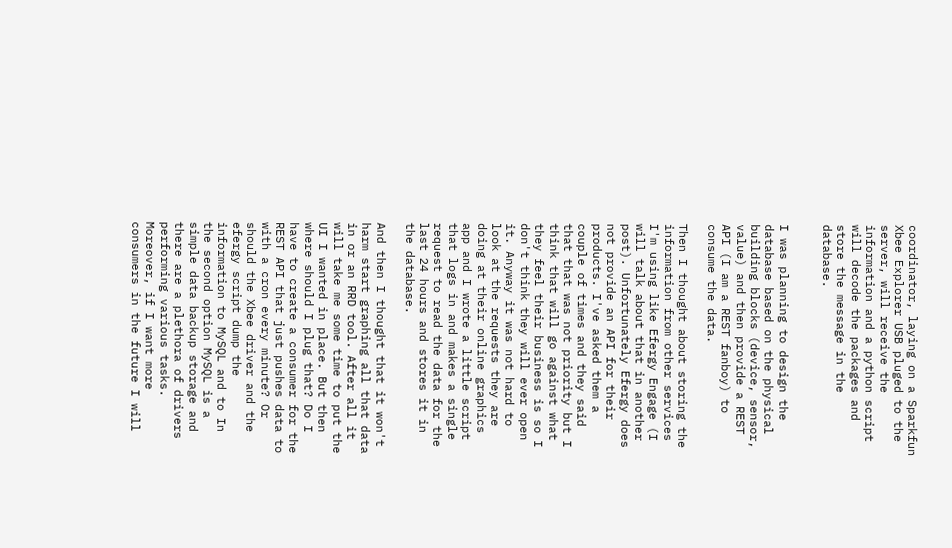coordinator, laying on a Sparkfun Xbee Explorer USB pluged to the server, will receive the information and a python script will decode the packages and store the message in the database.


I was planning to design the database based on the physical building blocks (device, sensor, value) and then provide a REST API (I am a REST fanboy) to consume the data.

Then I thought about storing the information from other services I'm using like Efergy Engage (I will talk about that in another post). Unfortunately Efergy does not provide an API for their products. I've asked them a couple of times and they said that that was not priority but I think that will go against what they feel their business is so I don't think they will ever open it. Anyway it was not hard to look at the requests they are doing at their online graphics app and I wrote a little script that logs in and makes a single request to read the data for the last 24 hours and stores it in the database.

And then I thought that it won't harm start graphing all that data in or an RRD tool. After all it will take me some time to put the UI I wanted in place. But then where should I plug that? Do I have to create a consumer for the REST API that just pushes data to with a cron every minute? Or should the Xbee driver and the efergy script dump the information to MySQL and to In the second option MySQL is a simple data backup storage and there are a plethora of drivers performing various tasks. Moreover, if I want more consumers in the future I will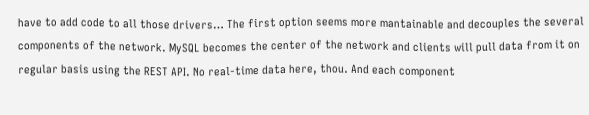have to add code to all those drivers… The first option seems more mantainable and decouples the several components of the network. MySQL becomes the center of the network and clients will pull data from it on regular basis using the REST API. No real-time data here, thou. And each component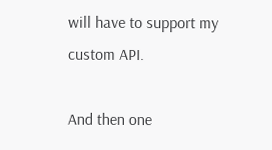will have to support my custom API.

And then one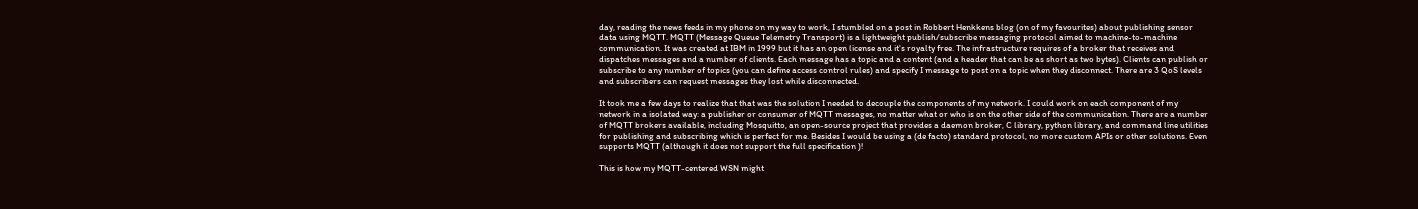day, reading the news feeds in my phone on my way to work, I stumbled on a post in Robbert Henkkens blog (on of my favourites) about publishing sensor data using MQTT. MQTT (Message Queue Telemetry Transport) is a lightweight publish/subscribe messaging protocol aimed to machine-to-machine communication. It was created at IBM in 1999 but it has an open license and it's royalty free. The infrastructure requires of a broker that receives and dispatches messages and a number of clients. Each message has a topic and a content (and a header that can be as short as two bytes). Clients can publish or subscribe to any number of topics (you can define access control rules) and specify I message to post on a topic when they disconnect. There are 3 QoS levels and subscribers can request messages they lost while disconnected.

It took me a few days to realize that that was the solution I needed to decouple the components of my network. I could work on each component of my network in a isolated way: a publisher or consumer of MQTT messages, no matter what or who is on the other side of the communication. There are a number of MQTT brokers available, including Mosquitto, an open-source project that provides a daemon broker, C library, python library, and command line utilities for publishing and subscribing which is perfect for me. Besides I would be using a (de facto) standard protocol, no more custom APIs or other solutions. Even supports MQTT (although it does not support the full specification )!

This is how my MQTT-centered WSN might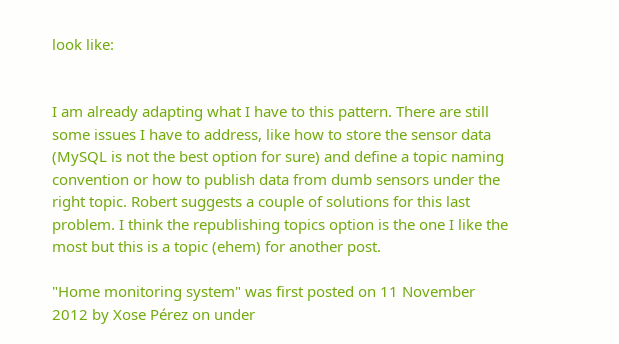look like:


I am already adapting what I have to this pattern. There are still some issues I have to address, like how to store the sensor data (MySQL is not the best option for sure) and define a topic naming convention or how to publish data from dumb sensors under the right topic. Robert suggests a couple of solutions for this last problem. I think the republishing topics option is the one I like the most but this is a topic (ehem) for another post.

"Home monitoring system" was first posted on 11 November 2012 by Xose Pérez on under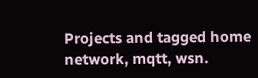Projects and tagged home network, mqtt, wsn.